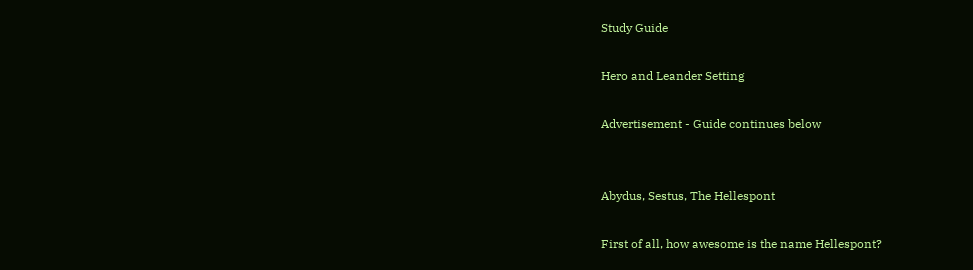Study Guide

Hero and Leander Setting

Advertisement - Guide continues below


Abydus, Sestus, The Hellespont

First of all, how awesome is the name Hellespont?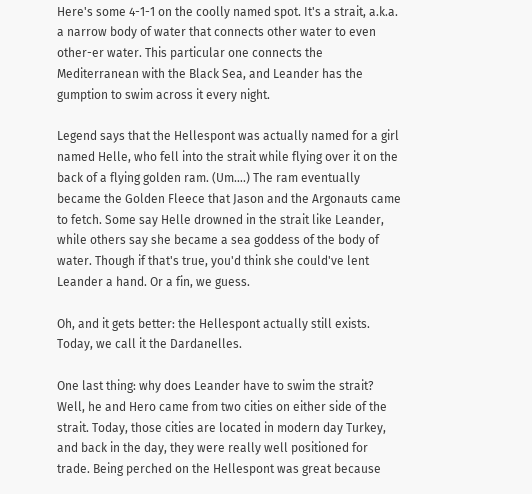Here's some 4-1-1 on the coolly named spot. It's a strait, a.k.a. a narrow body of water that connects other water to even other-er water. This particular one connects the Mediterranean with the Black Sea, and Leander has the gumption to swim across it every night.

Legend says that the Hellespont was actually named for a girl named Helle, who fell into the strait while flying over it on the back of a flying golden ram. (Um….) The ram eventually became the Golden Fleece that Jason and the Argonauts came to fetch. Some say Helle drowned in the strait like Leander, while others say she became a sea goddess of the body of water. Though if that's true, you'd think she could've lent Leander a hand. Or a fin, we guess.

Oh, and it gets better: the Hellespont actually still exists. Today, we call it the Dardanelles.

One last thing: why does Leander have to swim the strait? Well, he and Hero came from two cities on either side of the strait. Today, those cities are located in modern day Turkey, and back in the day, they were really well positioned for trade. Being perched on the Hellespont was great because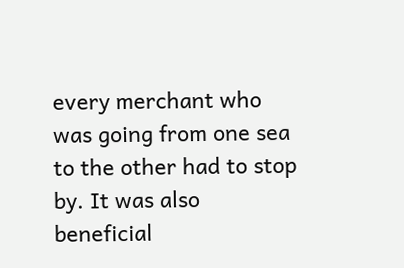every merchant who was going from one sea to the other had to stop by. It was also beneficial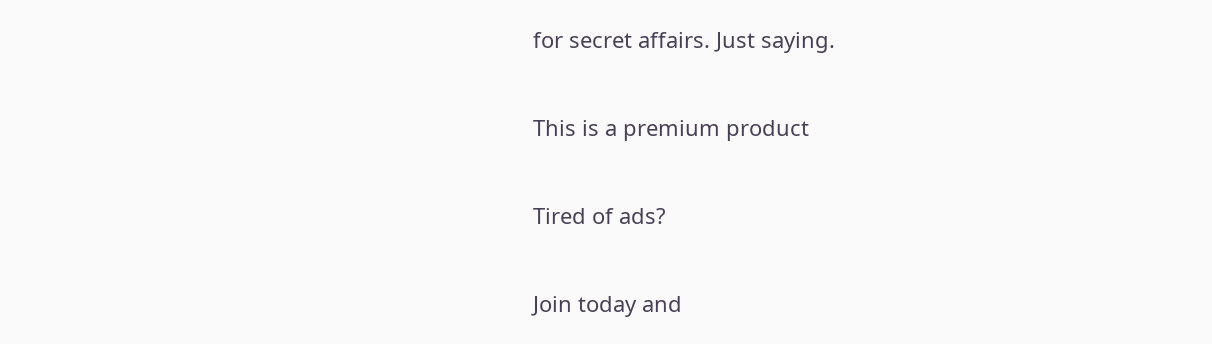for secret affairs. Just saying.

This is a premium product

Tired of ads?

Join today and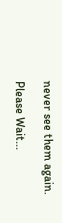never see them again.

Please Wait...